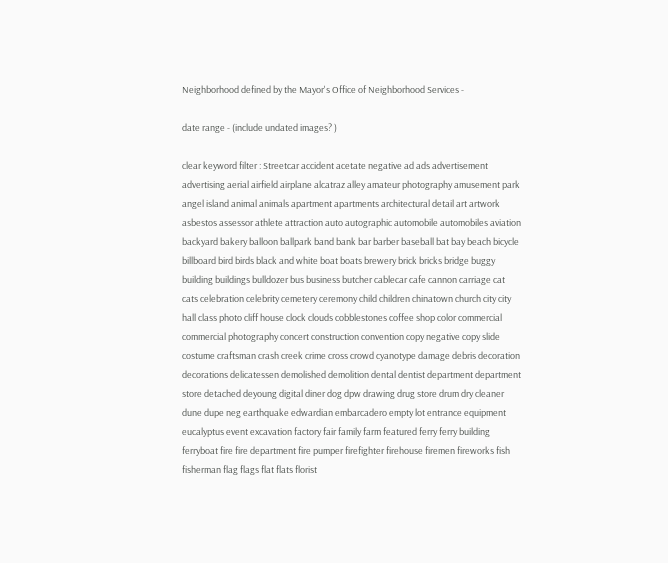Neighborhood defined by the Mayor's Office of Neighborhood Services -

date range - (include undated images? )

clear keyword filter : Streetcar accident acetate negative ad ads advertisement advertising aerial airfield airplane alcatraz alley amateur photography amusement park angel island animal animals apartment apartments architectural detail art artwork asbestos assessor athlete attraction auto autographic automobile automobiles aviation backyard bakery balloon ballpark band bank bar barber baseball bat bay beach bicycle billboard bird birds black and white boat boats brewery brick bricks bridge buggy building buildings bulldozer bus business butcher cablecar cafe cannon carriage cat cats celebration celebrity cemetery ceremony child children chinatown church city city hall class photo cliff house clock clouds cobblestones coffee shop color commercial commercial photography concert construction convention copy negative copy slide costume craftsman crash creek crime cross crowd cyanotype damage debris decoration decorations delicatessen demolished demolition dental dentist department department store detached deyoung digital diner dog dpw drawing drug store drum dry cleaner dune dupe neg earthquake edwardian embarcadero empty lot entrance equipment eucalyptus event excavation factory fair family farm featured ferry ferry building ferryboat fire fire department fire pumper firefighter firehouse firemen fireworks fish fisherman flag flags flat flats florist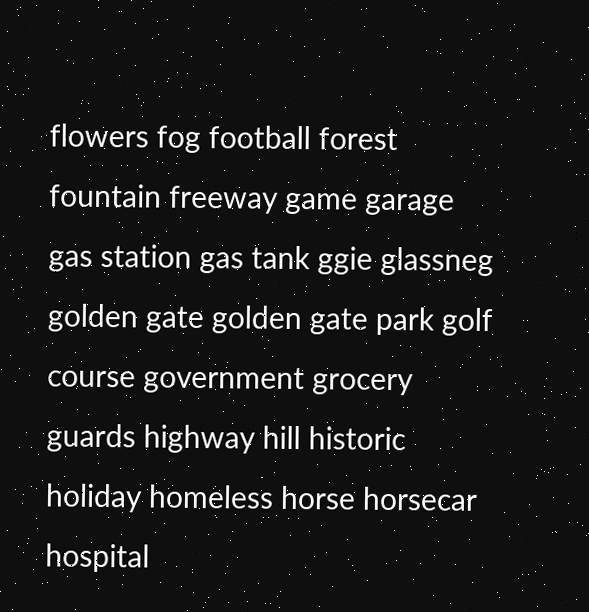flowers fog football forest fountain freeway game garage gas station gas tank ggie glassneg golden gate golden gate park golf course government grocery guards highway hill historic holiday homeless horse horsecar hospital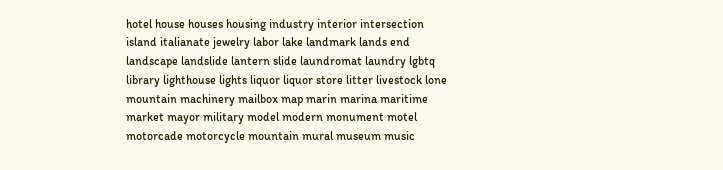hotel house houses housing industry interior intersection island italianate jewelry labor lake landmark lands end landscape landslide lantern slide laundromat laundry lgbtq library lighthouse lights liquor liquor store litter livestock lone mountain machinery mailbox map marin marina maritime market mayor military model modern monument motel motorcade motorcycle mountain mural museum music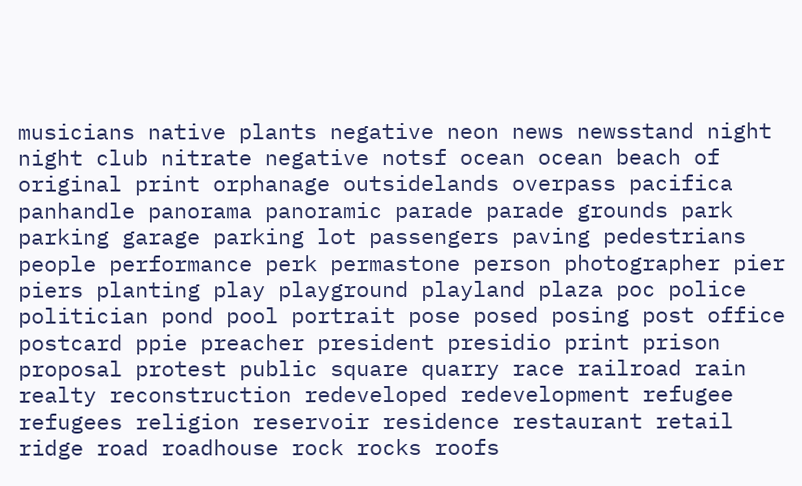musicians native plants negative neon news newsstand night night club nitrate negative notsf ocean ocean beach of original print orphanage outsidelands overpass pacifica panhandle panorama panoramic parade parade grounds park parking garage parking lot passengers paving pedestrians people performance perk permastone person photographer pier piers planting play playground playland plaza poc police politician pond pool portrait pose posed posing post office postcard ppie preacher president presidio print prison proposal protest public square quarry race railroad rain realty reconstruction redeveloped redevelopment refugee refugees religion reservoir residence restaurant retail ridge road roadhouse rock rocks roofs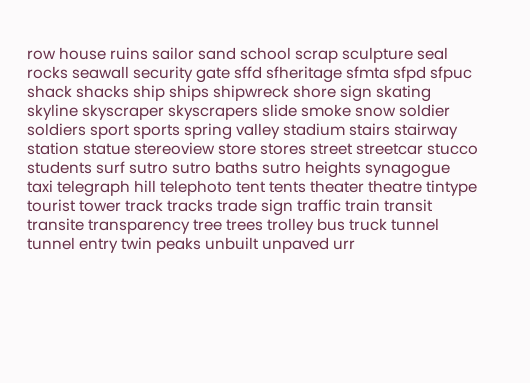row house ruins sailor sand school scrap sculpture seal rocks seawall security gate sffd sfheritage sfmta sfpd sfpuc shack shacks ship ships shipwreck shore sign skating skyline skyscraper skyscrapers slide smoke snow soldier soldiers sport sports spring valley stadium stairs stairway station statue stereoview store stores street streetcar stucco students surf sutro sutro baths sutro heights synagogue taxi telegraph hill telephoto tent tents theater theatre tintype tourist tower track tracks trade sign traffic train transit transite transparency tree trees trolley bus truck tunnel tunnel entry twin peaks unbuilt unpaved urr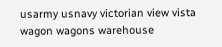usarmy usnavy victorian view vista wagon wagons warehouse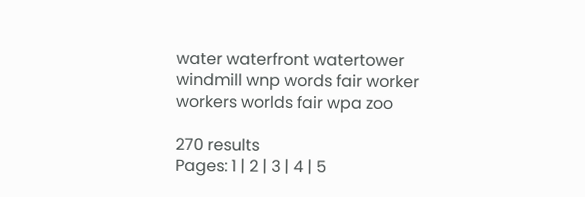water waterfront watertower windmill wnp words fair worker workers worlds fair wpa zoo

270 results
Pages: 1 | 2 | 3 | 4 | 5